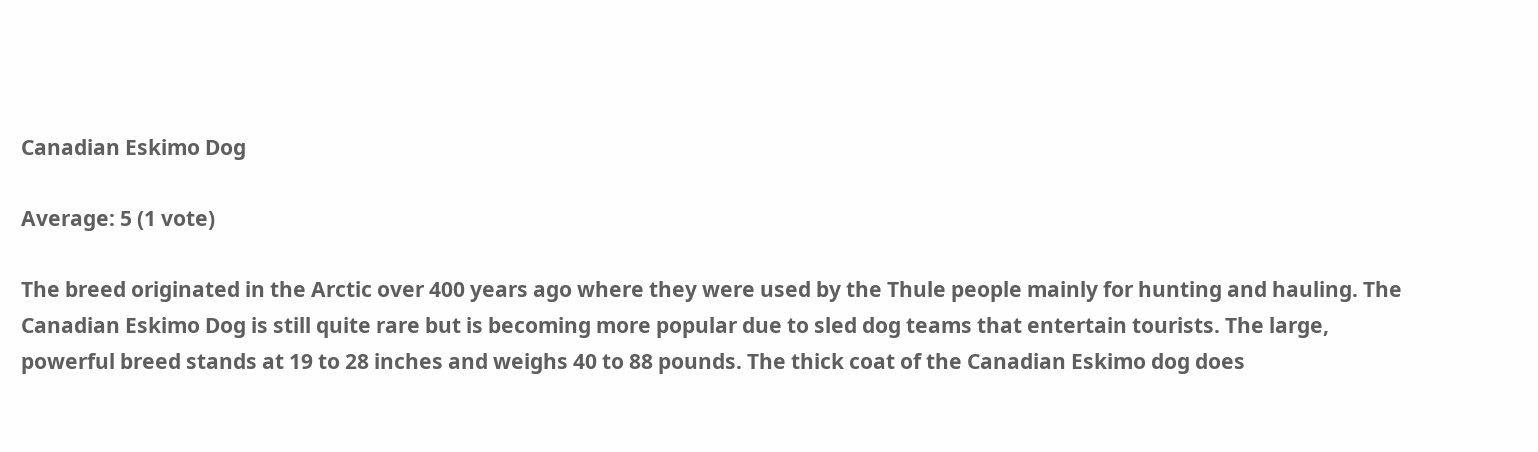Canadian Eskimo Dog

Average: 5 (1 vote)

The breed originated in the Arctic over 400 years ago where they were used by the Thule people mainly for hunting and hauling. The Canadian Eskimo Dog is still quite rare but is becoming more popular due to sled dog teams that entertain tourists. The large, powerful breed stands at 19 to 28 inches and weighs 40 to 88 pounds. The thick coat of the Canadian Eskimo dog does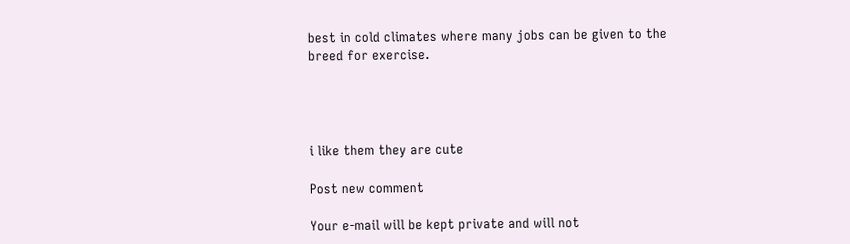best in cold climates where many jobs can be given to the breed for exercise.




i like them they are cute

Post new comment

Your e-mail will be kept private and will not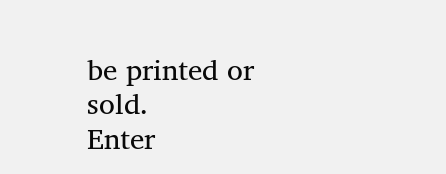be printed or sold.
Enter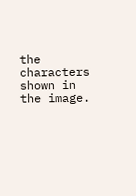the characters shown in the image.